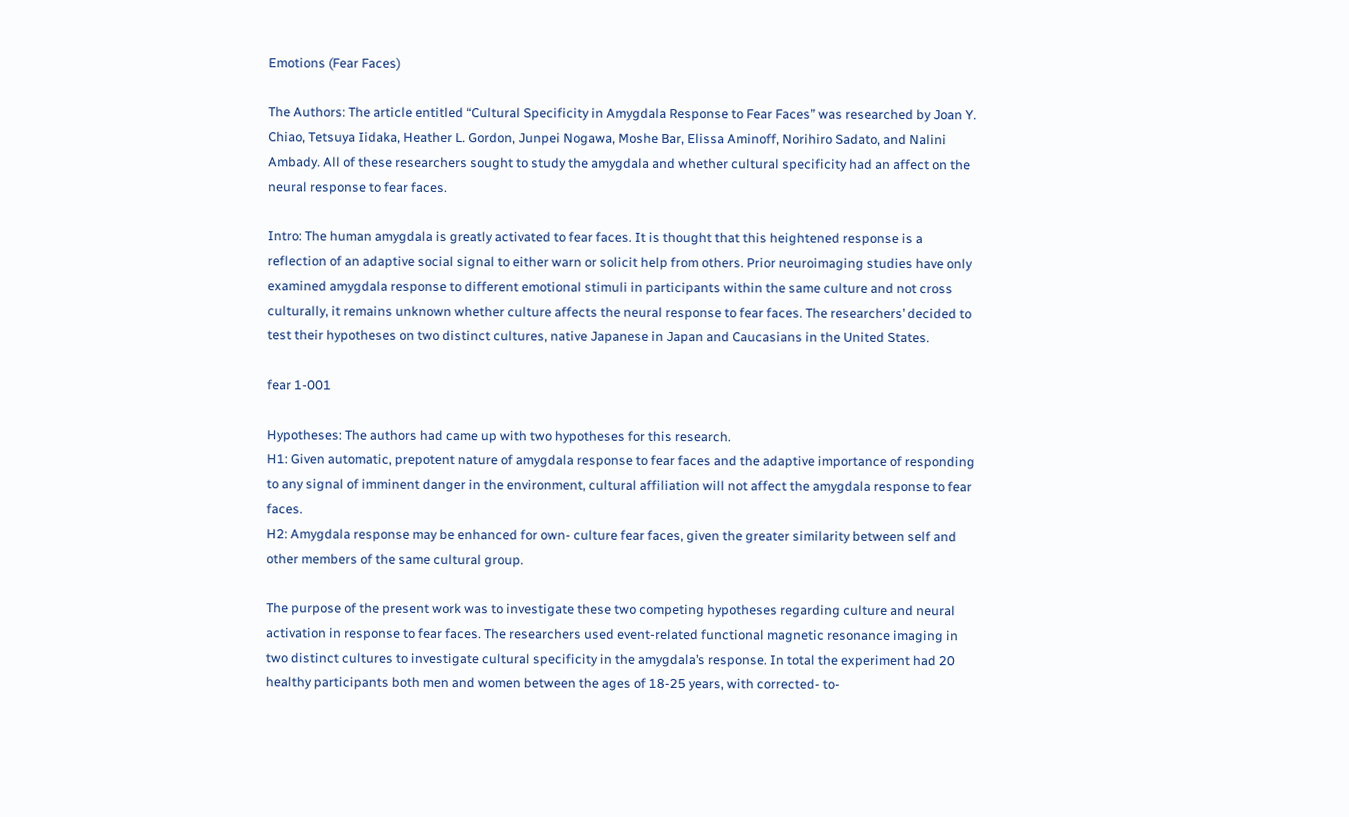Emotions (Fear Faces)

The Authors: The article entitled “Cultural Specificity in Amygdala Response to Fear Faces” was researched by Joan Y. Chiao, Tetsuya Iidaka, Heather L. Gordon, Junpei Nogawa, Moshe Bar, Elissa Aminoff, Norihiro Sadato, and Nalini Ambady. All of these researchers sought to study the amygdala and whether cultural specificity had an affect on the neural response to fear faces.

Intro: The human amygdala is greatly activated to fear faces. It is thought that this heightened response is a reflection of an adaptive social signal to either warn or solicit help from others. Prior neuroimaging studies have only examined amygdala response to different emotional stimuli in participants within the same culture and not cross culturally, it remains unknown whether culture affects the neural response to fear faces. The researchers’ decided to test their hypotheses on two distinct cultures, native Japanese in Japan and Caucasians in the United States.

fear 1-001

Hypotheses: The authors had came up with two hypotheses for this research.
H1: Given automatic, prepotent nature of amygdala response to fear faces and the adaptive importance of responding to any signal of imminent danger in the environment, cultural affiliation will not affect the amygdala response to fear faces.
H2: Amygdala response may be enhanced for own- culture fear faces, given the greater similarity between self and other members of the same cultural group.

The purpose of the present work was to investigate these two competing hypotheses regarding culture and neural activation in response to fear faces. The researchers used event-related functional magnetic resonance imaging in two distinct cultures to investigate cultural specificity in the amygdala’s response. In total the experiment had 20 healthy participants both men and women between the ages of 18-25 years, with corrected- to-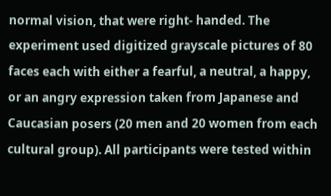normal vision, that were right- handed. The experiment used digitized grayscale pictures of 80 faces each with either a fearful, a neutral, a happy, or an angry expression taken from Japanese and Caucasian posers (20 men and 20 women from each cultural group). All participants were tested within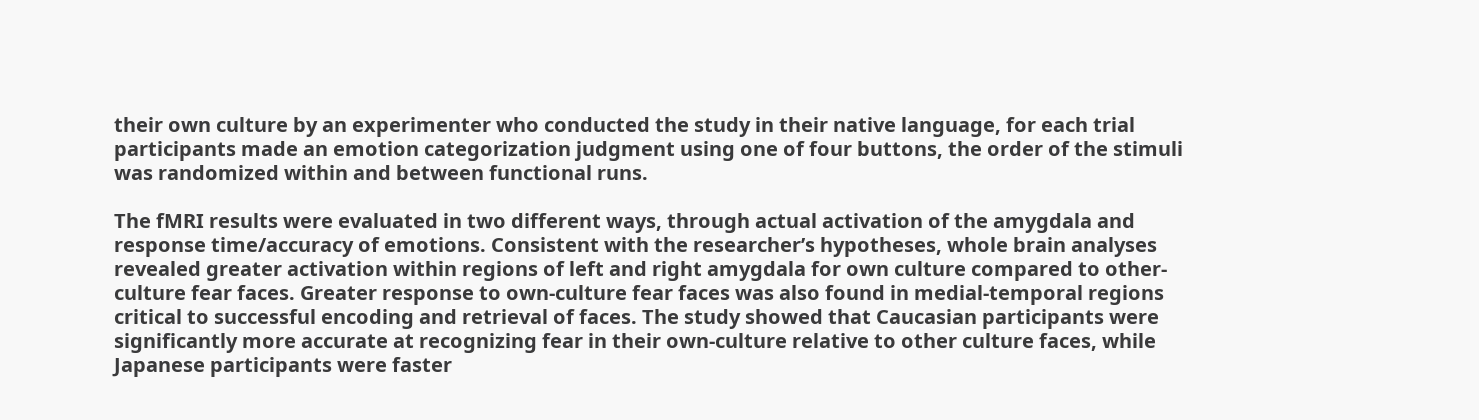their own culture by an experimenter who conducted the study in their native language, for each trial participants made an emotion categorization judgment using one of four buttons, the order of the stimuli was randomized within and between functional runs.

The fMRI results were evaluated in two different ways, through actual activation of the amygdala and response time/accuracy of emotions. Consistent with the researcher’s hypotheses, whole brain analyses revealed greater activation within regions of left and right amygdala for own culture compared to other-culture fear faces. Greater response to own-culture fear faces was also found in medial-temporal regions critical to successful encoding and retrieval of faces. The study showed that Caucasian participants were significantly more accurate at recognizing fear in their own-culture relative to other culture faces, while Japanese participants were faster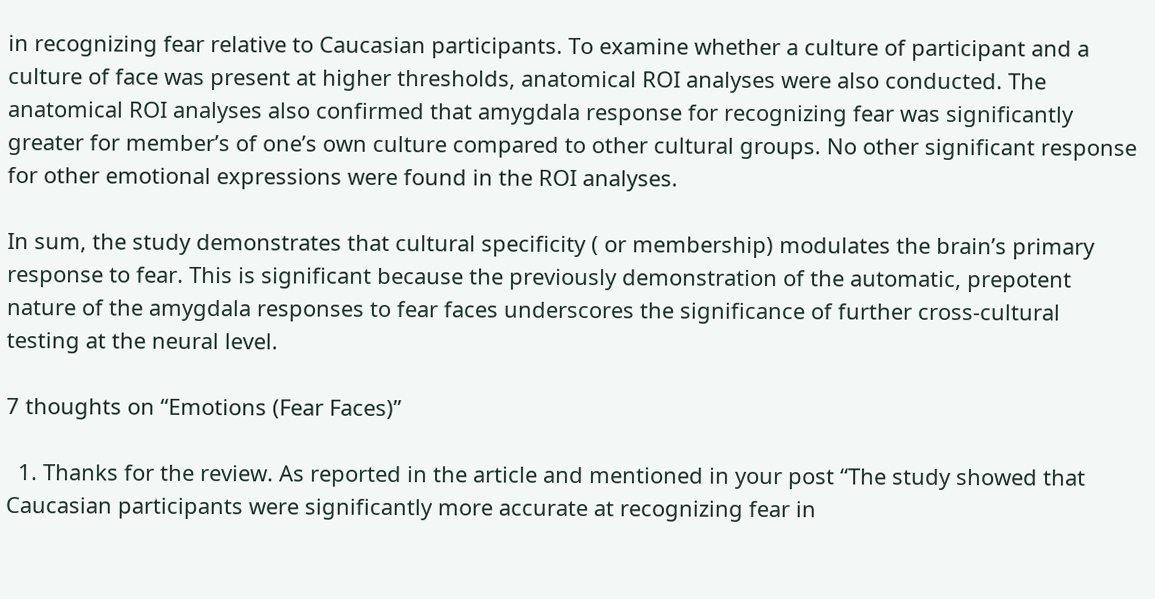in recognizing fear relative to Caucasian participants. To examine whether a culture of participant and a culture of face was present at higher thresholds, anatomical ROI analyses were also conducted. The anatomical ROI analyses also confirmed that amygdala response for recognizing fear was significantly greater for member’s of one’s own culture compared to other cultural groups. No other significant response for other emotional expressions were found in the ROI analyses.

In sum, the study demonstrates that cultural specificity ( or membership) modulates the brain’s primary response to fear. This is significant because the previously demonstration of the automatic, prepotent nature of the amygdala responses to fear faces underscores the significance of further cross-cultural testing at the neural level.

7 thoughts on “Emotions (Fear Faces)”

  1. Thanks for the review. As reported in the article and mentioned in your post “The study showed that Caucasian participants were significantly more accurate at recognizing fear in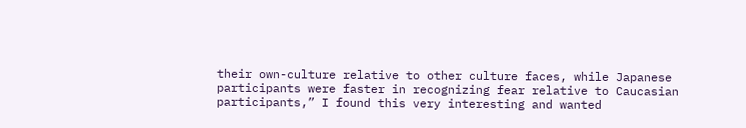their own-culture relative to other culture faces, while Japanese participants were faster in recognizing fear relative to Caucasian participants,” I found this very interesting and wanted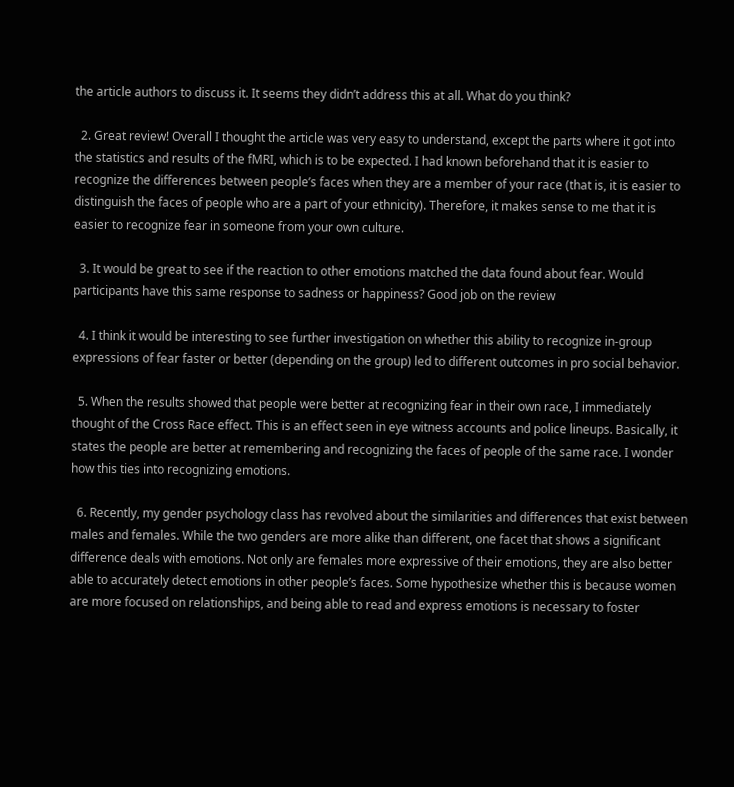the article authors to discuss it. It seems they didn’t address this at all. What do you think?

  2. Great review! Overall I thought the article was very easy to understand, except the parts where it got into the statistics and results of the fMRI, which is to be expected. I had known beforehand that it is easier to recognize the differences between people’s faces when they are a member of your race (that is, it is easier to distinguish the faces of people who are a part of your ethnicity). Therefore, it makes sense to me that it is easier to recognize fear in someone from your own culture.

  3. It would be great to see if the reaction to other emotions matched the data found about fear. Would participants have this same response to sadness or happiness? Good job on the review

  4. I think it would be interesting to see further investigation on whether this ability to recognize in-group expressions of fear faster or better (depending on the group) led to different outcomes in pro social behavior.

  5. When the results showed that people were better at recognizing fear in their own race, I immediately thought of the Cross Race effect. This is an effect seen in eye witness accounts and police lineups. Basically, it states the people are better at remembering and recognizing the faces of people of the same race. I wonder how this ties into recognizing emotions.

  6. Recently, my gender psychology class has revolved about the similarities and differences that exist between males and females. While the two genders are more alike than different, one facet that shows a significant difference deals with emotions. Not only are females more expressive of their emotions, they are also better able to accurately detect emotions in other people’s faces. Some hypothesize whether this is because women are more focused on relationships, and being able to read and express emotions is necessary to foster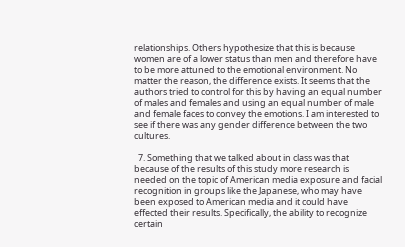relationships. Others hypothesize that this is because women are of a lower status than men and therefore have to be more attuned to the emotional environment. No matter the reason, the difference exists. It seems that the authors tried to control for this by having an equal number of males and females and using an equal number of male and female faces to convey the emotions. I am interested to see if there was any gender difference between the two cultures.

  7. Something that we talked about in class was that because of the results of this study more research is needed on the topic of American media exposure and facial recognition in groups like the Japanese, who may have been exposed to American media and it could have effected their results. Specifically, the ability to recognize certain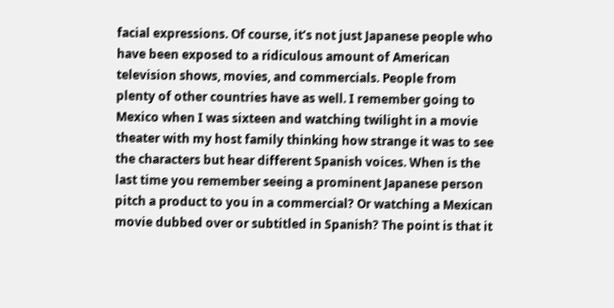facial expressions. Of course, it’s not just Japanese people who have been exposed to a ridiculous amount of American television shows, movies, and commercials. People from plenty of other countries have as well. I remember going to Mexico when I was sixteen and watching twilight in a movie theater with my host family thinking how strange it was to see the characters but hear different Spanish voices. When is the last time you remember seeing a prominent Japanese person pitch a product to you in a commercial? Or watching a Mexican movie dubbed over or subtitled in Spanish? The point is that it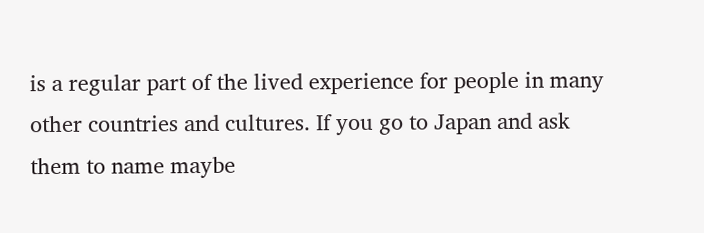is a regular part of the lived experience for people in many other countries and cultures. If you go to Japan and ask them to name maybe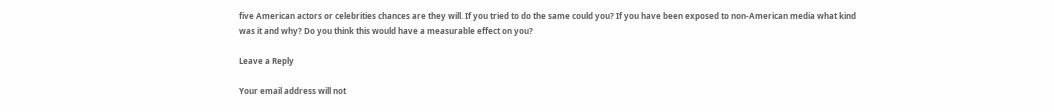five American actors or celebrities chances are they will. If you tried to do the same could you? If you have been exposed to non-American media what kind was it and why? Do you think this would have a measurable effect on you?

Leave a Reply

Your email address will not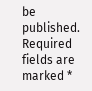be published. Required fields are marked *